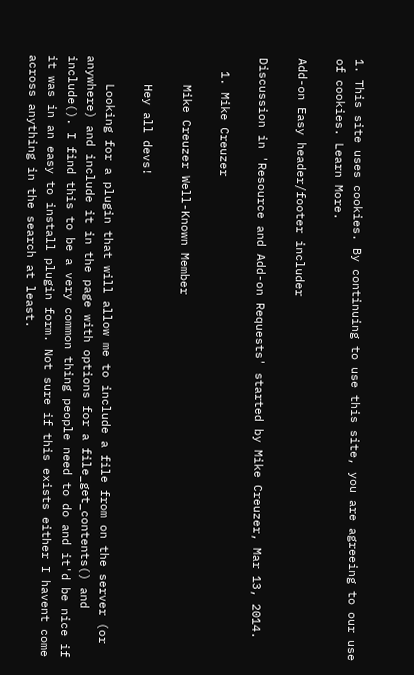1. This site uses cookies. By continuing to use this site, you are agreeing to our use of cookies. Learn More.

Add-on Easy header/footer includer

Discussion in 'Resource and Add-on Requests' started by Mike Creuzer, Mar 13, 2014.

  1. Mike Creuzer

    Mike Creuzer Well-Known Member

    Hey all devs!

    Looking for a plugin that will allow me to include a file from on the server (or anywhere) and include it in the page with options for a file_get_contents() and include(). I find this to be a very common thing people need to do and it'd be nice if it was in an easy to install plugin form. Not sure if this exists either I havent come across anything in the search at least.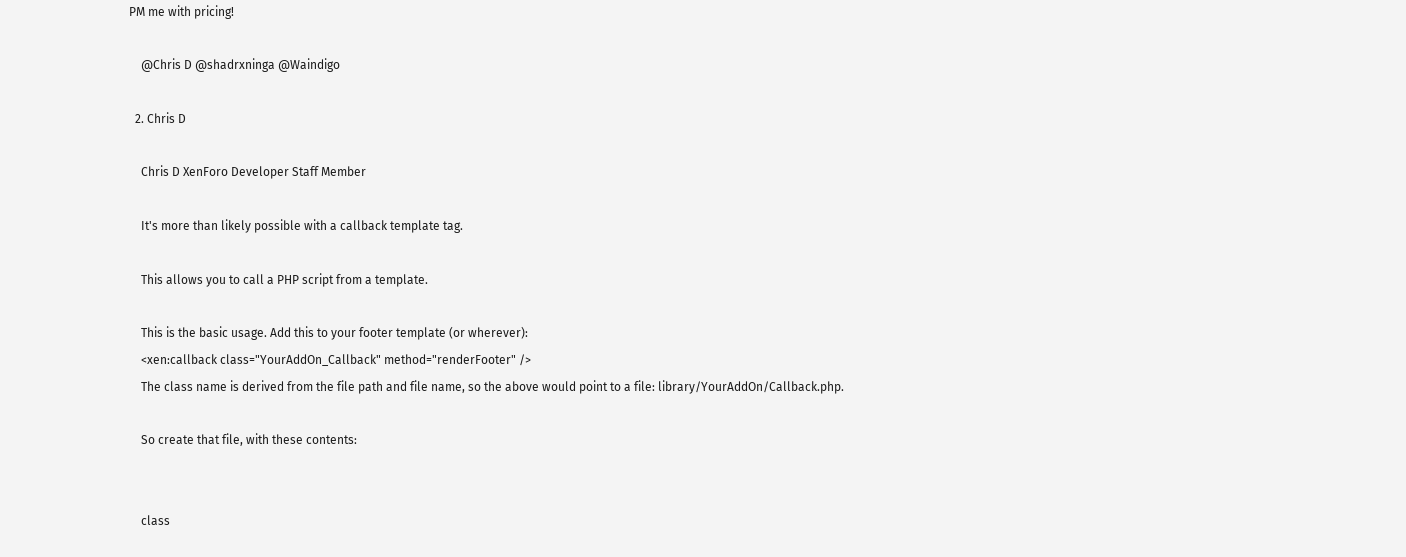PM me with pricing!

    @Chris D @shadrxninga @Waindigo

  2. Chris D

    Chris D XenForo Developer Staff Member

    It's more than likely possible with a callback template tag.

    This allows you to call a PHP script from a template.

    This is the basic usage. Add this to your footer template (or wherever):
    <xen:callback class="YourAddOn_Callback" method="renderFooter" />
    The class name is derived from the file path and file name, so the above would point to a file: library/YourAddOn/Callback.php.

    So create that file, with these contents:


    class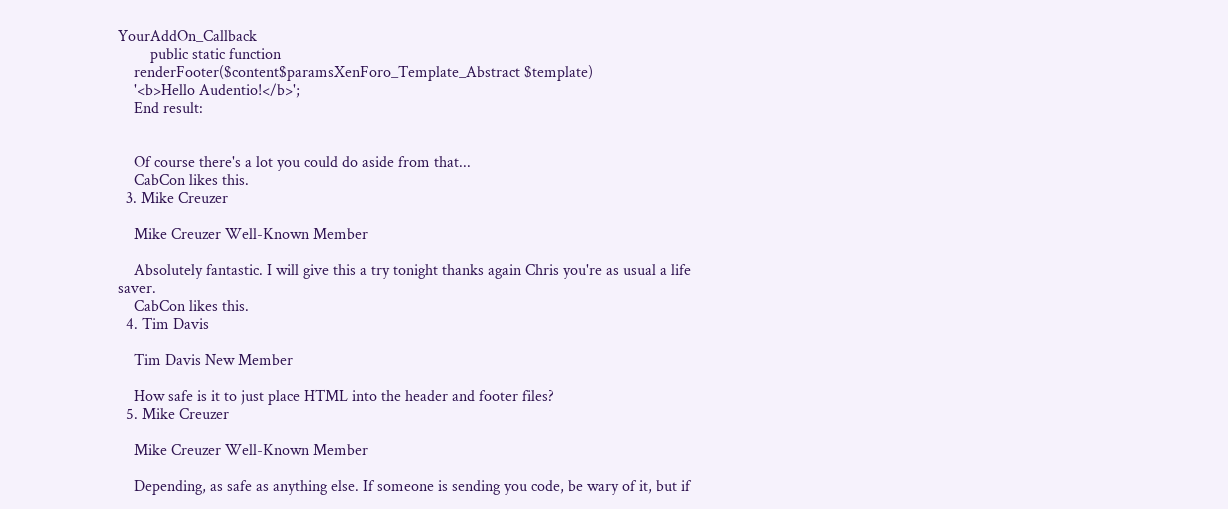YourAddOn_Callback
        public static function
    renderFooter($content$paramsXenForo_Template_Abstract $template)
    '<b>Hello Audentio!</b>';
    End result:


    Of course there's a lot you could do aside from that...
    CabCon likes this.
  3. Mike Creuzer

    Mike Creuzer Well-Known Member

    Absolutely fantastic. I will give this a try tonight thanks again Chris you're as usual a life saver.
    CabCon likes this.
  4. Tim Davis

    Tim Davis New Member

    How safe is it to just place HTML into the header and footer files?
  5. Mike Creuzer

    Mike Creuzer Well-Known Member

    Depending, as safe as anything else. If someone is sending you code, be wary of it, but if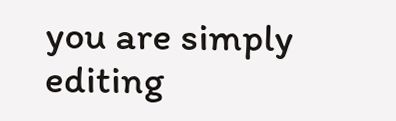you are simply editing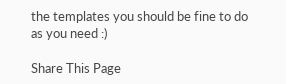the templates you should be fine to do as you need :)

Share This Page